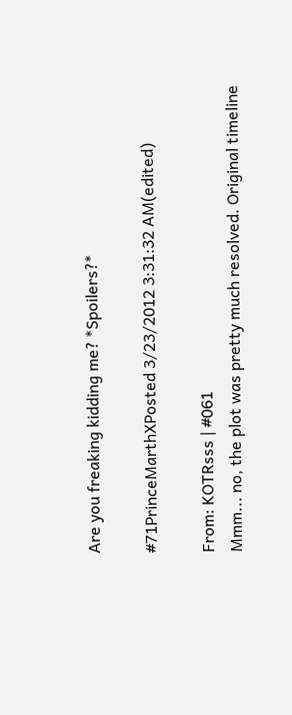Are you freaking kidding me? *Spoilers?*

#71PrinceMarthXPosted 3/23/2012 3:31:32 AM(edited)

From: KOTRsss | #061
Mmm... no, the plot was pretty much resolved. Original timeline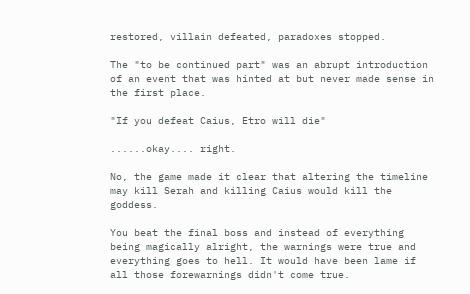restored, villain defeated, paradoxes stopped.

The "to be continued part" was an abrupt introduction of an event that was hinted at but never made sense in the first place.

"If you defeat Caius, Etro will die"

......okay.... right.

No, the game made it clear that altering the timeline may kill Serah and killing Caius would kill the goddess.

You beat the final boss and instead of everything being magically alright, the warnings were true and everything goes to hell. It would have been lame if all those forewarnings didn't come true.